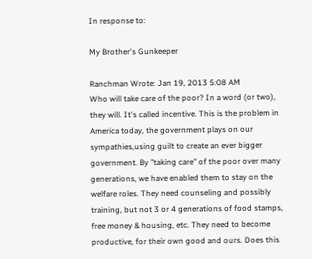In response to:

My Brother's Gunkeeper

Ranchman Wrote: Jan 19, 2013 5:08 AM
Who will take care of the poor? In a word (or two), they will. It's called incentive. This is the problem in America today, the government plays on our sympathies,using guilt to create an ever bigger government. By "taking care" of the poor over many generations, we have enabled them to stay on the welfare roles. They need counseling and possibly training, but not 3 or 4 generations of food stamps, free money & housing, etc. They need to become productive, for their own good and ours. Does this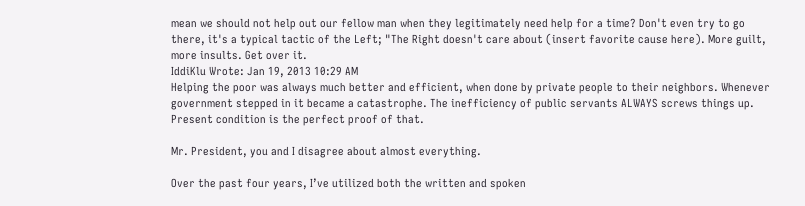mean we should not help out our fellow man when they legitimately need help for a time? Don't even try to go there, it's a typical tactic of the Left; "The Right doesn't care about (insert favorite cause here). More guilt, more insults. Get over it.
IddiKlu Wrote: Jan 19, 2013 10:29 AM
Helping the poor was always much better and efficient, when done by private people to their neighbors. Whenever government stepped in it became a catastrophe. The inefficiency of public servants ALWAYS screws things up. Present condition is the perfect proof of that.

Mr. President, you and I disagree about almost everything.

Over the past four years, I’ve utilized both the written and spoken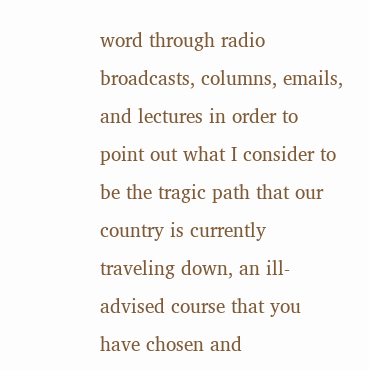word through radio broadcasts, columns, emails, and lectures in order to point out what I consider to be the tragic path that our country is currently traveling down, an ill-advised course that you have chosen and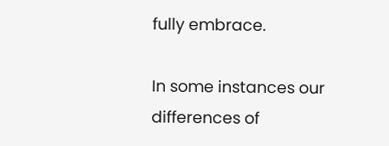fully embrace.

In some instances our differences of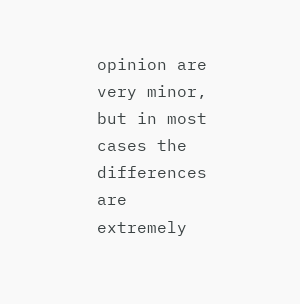opinion are very minor, but in most cases the differences are extremely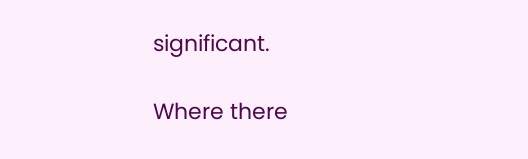significant.

Where there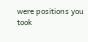were positions you took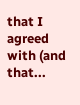that I agreed with (and that...